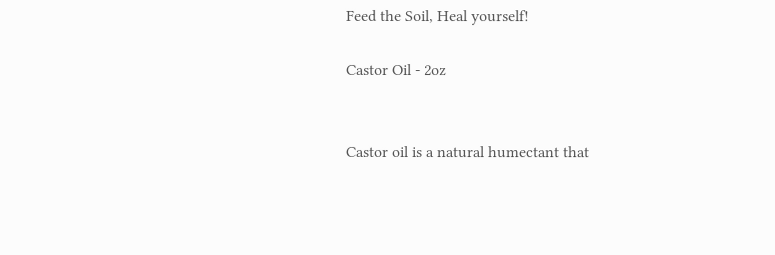Feed the Soil, Heal yourself!

Castor Oil - 2oz


Castor oil is a natural humectant that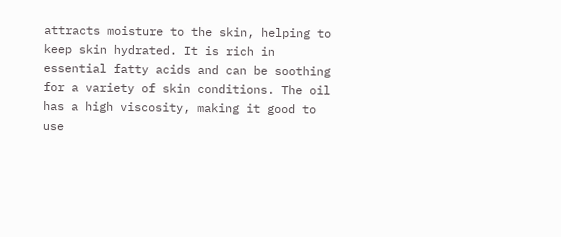attracts moisture to the skin, helping to keep skin hydrated. It is rich in essential fatty acids and can be soothing for a variety of skin conditions. The oil has a high viscosity, making it good to use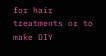for hair treatments or to make DIY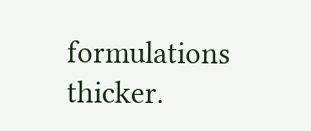formulations thicker.